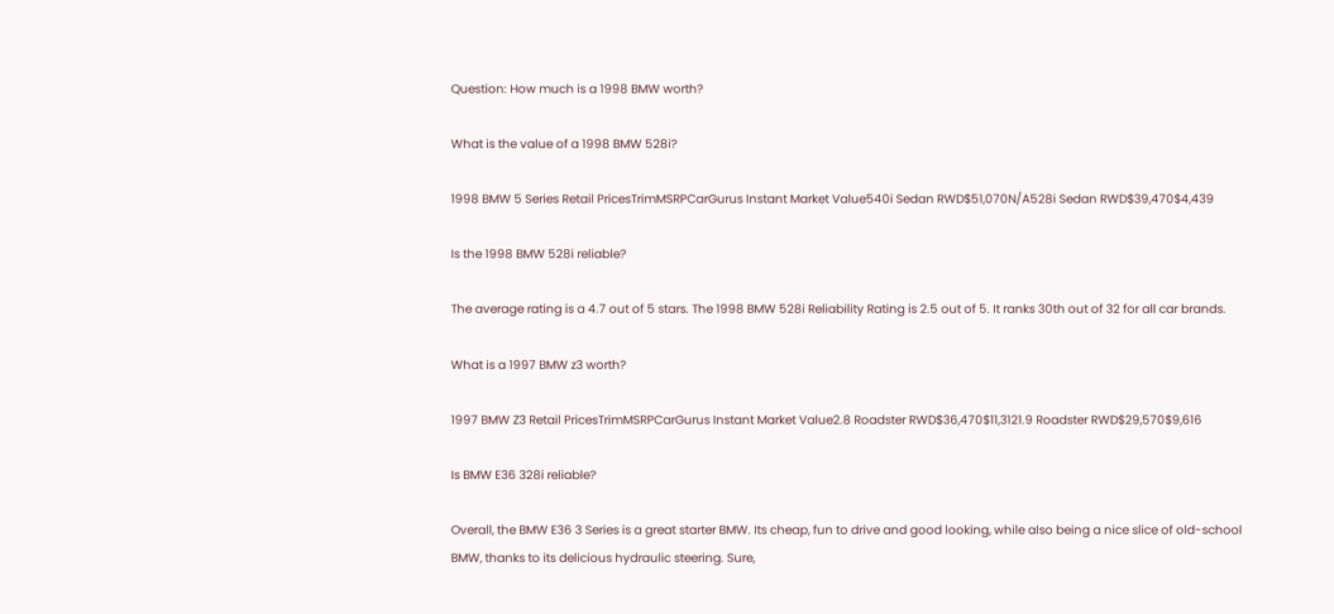Question: How much is a 1998 BMW worth?

What is the value of a 1998 BMW 528i?

1998 BMW 5 Series Retail PricesTrimMSRPCarGurus Instant Market Value540i Sedan RWD$51,070N/A528i Sedan RWD$39,470$4,439

Is the 1998 BMW 528i reliable?

The average rating is a 4.7 out of 5 stars. The 1998 BMW 528i Reliability Rating is 2.5 out of 5. It ranks 30th out of 32 for all car brands.

What is a 1997 BMW z3 worth?

1997 BMW Z3 Retail PricesTrimMSRPCarGurus Instant Market Value2.8 Roadster RWD$36,470$11,3121.9 Roadster RWD$29,570$9,616

Is BMW E36 328i reliable?

Overall, the BMW E36 3 Series is a great starter BMW. Its cheap, fun to drive and good looking, while also being a nice slice of old-school BMW, thanks to its delicious hydraulic steering. Sure,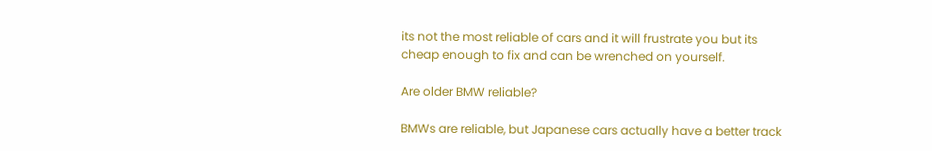its not the most reliable of cars and it will frustrate you but its cheap enough to fix and can be wrenched on yourself.

Are older BMW reliable?

BMWs are reliable, but Japanese cars actually have a better track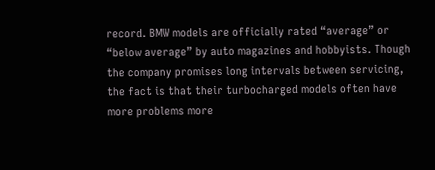record. BMW models are officially rated “average” or “below average” by auto magazines and hobbyists. Though the company promises long intervals between servicing, the fact is that their turbocharged models often have more problems more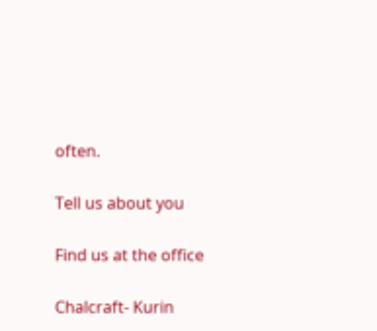often.

Tell us about you

Find us at the office

Chalcraft- Kurin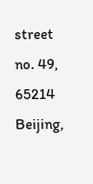street no. 49, 65214 Beijing,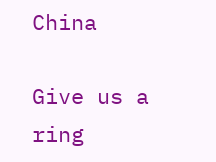China

Give us a ring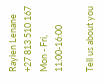Raylen Lenane
+27 813 510 167
Mon - Fri, 11:00-16:00

Tell us about you